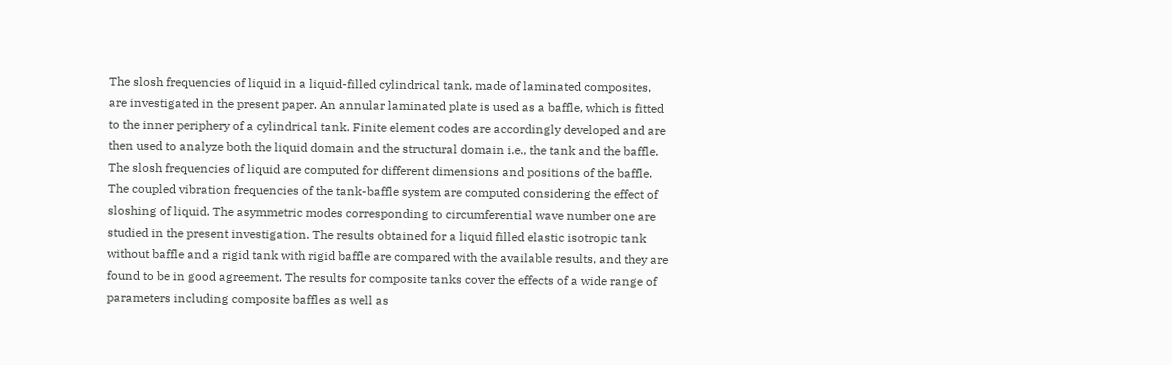The slosh frequencies of liquid in a liquid-filled cylindrical tank, made of laminated composites, are investigated in the present paper. An annular laminated plate is used as a baffle, which is fitted to the inner periphery of a cylindrical tank. Finite element codes are accordingly developed and are then used to analyze both the liquid domain and the structural domain i.e., the tank and the baffle. The slosh frequencies of liquid are computed for different dimensions and positions of the baffle. The coupled vibration frequencies of the tank-baffle system are computed considering the effect of sloshing of liquid. The asymmetric modes corresponding to circumferential wave number one are studied in the present investigation. The results obtained for a liquid filled elastic isotropic tank without baffle and a rigid tank with rigid baffle are compared with the available results, and they are found to be in good agreement. The results for composite tanks cover the effects of a wide range of parameters including composite baffles as well as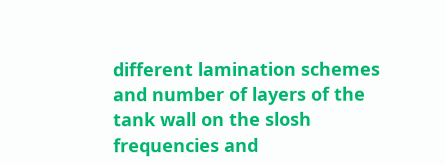different lamination schemes and number of layers of the tank wall on the slosh frequencies and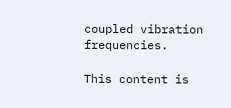coupled vibration frequencies.

This content is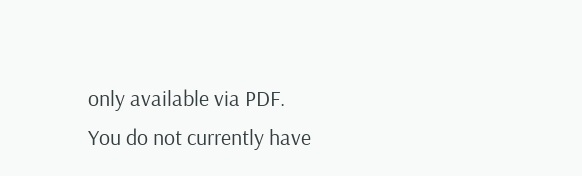only available via PDF.
You do not currently have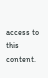access to this content.